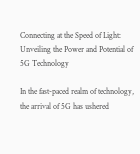Connecting at the Speed of Light: Unveiling the Power and Potential of 5G Technology

In the fast-paced realm of technology, the arrival of 5G has ushered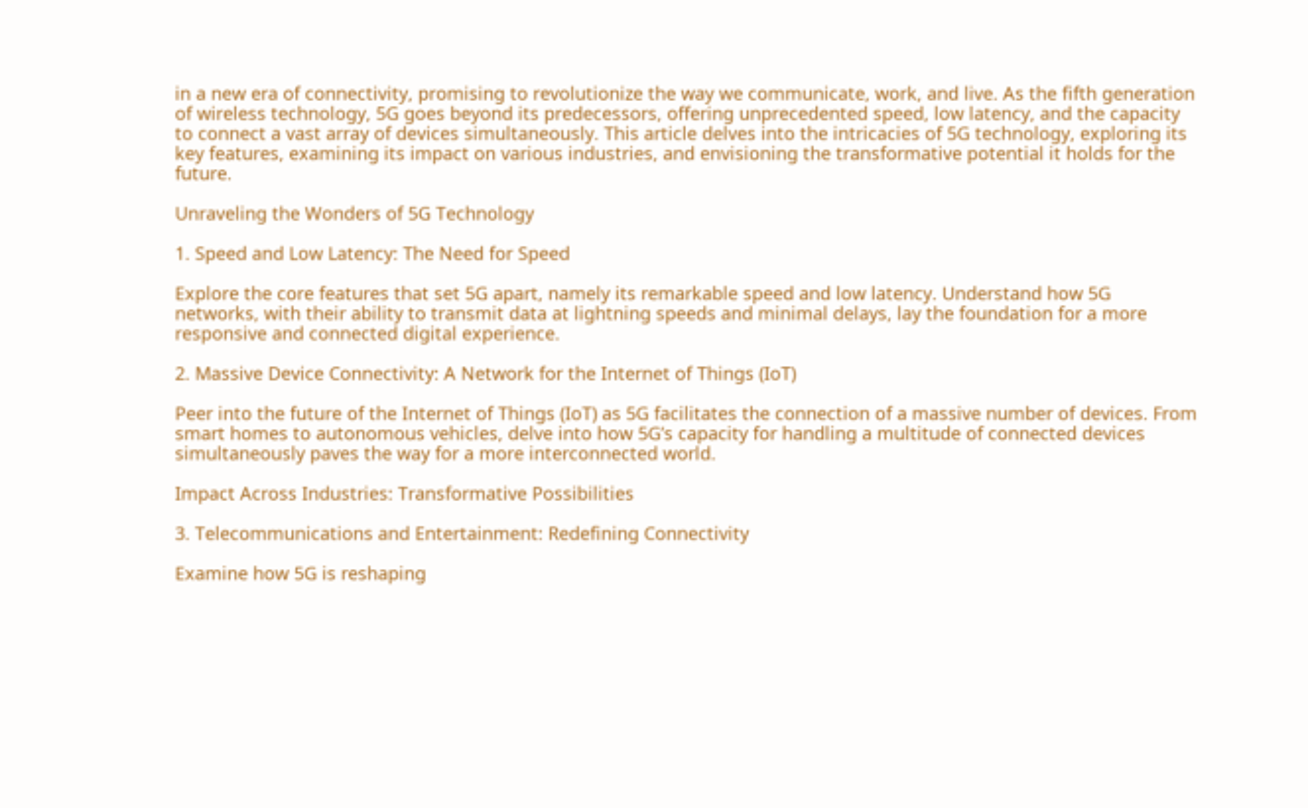in a new era of connectivity, promising to revolutionize the way we communicate, work, and live. As the fifth generation of wireless technology, 5G goes beyond its predecessors, offering unprecedented speed, low latency, and the capacity to connect a vast array of devices simultaneously. This article delves into the intricacies of 5G technology, exploring its key features, examining its impact on various industries, and envisioning the transformative potential it holds for the future.

Unraveling the Wonders of 5G Technology

1. Speed and Low Latency: The Need for Speed

Explore the core features that set 5G apart, namely its remarkable speed and low latency. Understand how 5G networks, with their ability to transmit data at lightning speeds and minimal delays, lay the foundation for a more responsive and connected digital experience.

2. Massive Device Connectivity: A Network for the Internet of Things (IoT)

Peer into the future of the Internet of Things (IoT) as 5G facilitates the connection of a massive number of devices. From smart homes to autonomous vehicles, delve into how 5G’s capacity for handling a multitude of connected devices simultaneously paves the way for a more interconnected world.

Impact Across Industries: Transformative Possibilities

3. Telecommunications and Entertainment: Redefining Connectivity

Examine how 5G is reshaping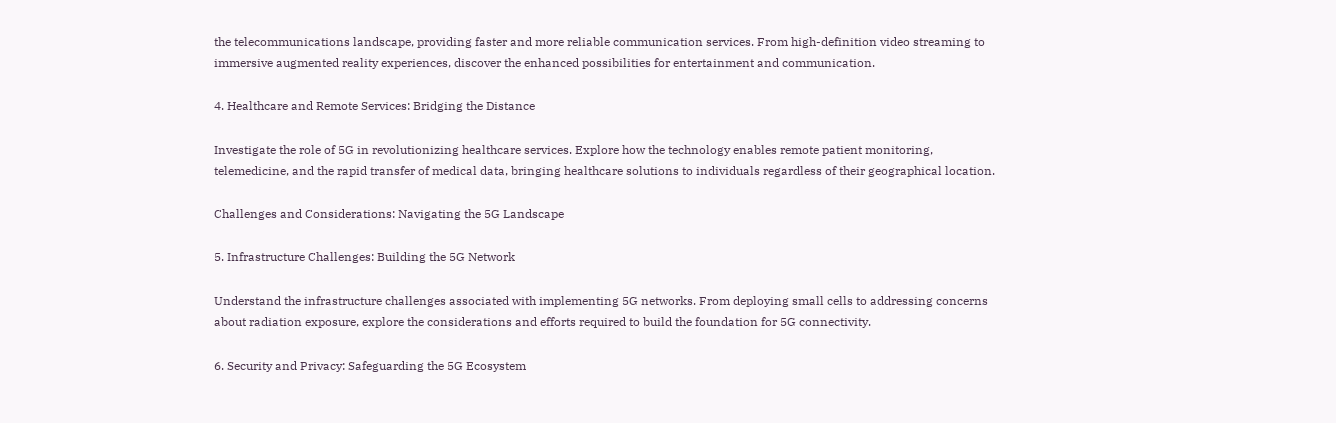the telecommunications landscape, providing faster and more reliable communication services. From high-definition video streaming to immersive augmented reality experiences, discover the enhanced possibilities for entertainment and communication.

4. Healthcare and Remote Services: Bridging the Distance

Investigate the role of 5G in revolutionizing healthcare services. Explore how the technology enables remote patient monitoring, telemedicine, and the rapid transfer of medical data, bringing healthcare solutions to individuals regardless of their geographical location.

Challenges and Considerations: Navigating the 5G Landscape

5. Infrastructure Challenges: Building the 5G Network

Understand the infrastructure challenges associated with implementing 5G networks. From deploying small cells to addressing concerns about radiation exposure, explore the considerations and efforts required to build the foundation for 5G connectivity.

6. Security and Privacy: Safeguarding the 5G Ecosystem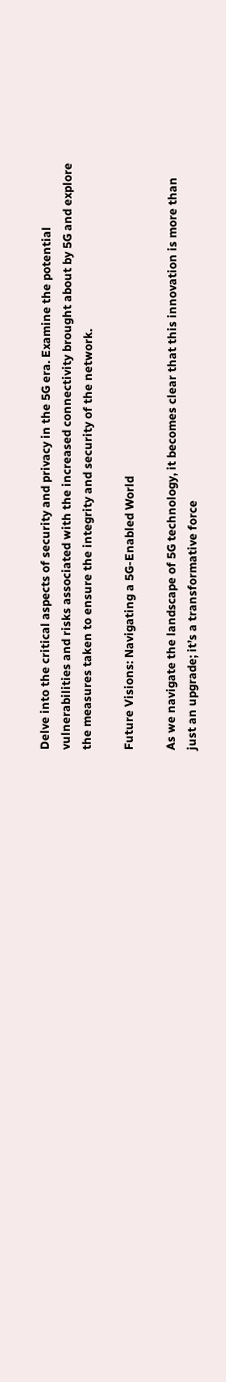Delve into the critical aspects of security and privacy in the 5G era. Examine the potential vulnerabilities and risks associated with the increased connectivity brought about by 5G and explore the measures taken to ensure the integrity and security of the network.

Future Visions: Navigating a 5G-Enabled World

As we navigate the landscape of 5G technology, it becomes clear that this innovation is more than just an upgrade; it’s a transformative force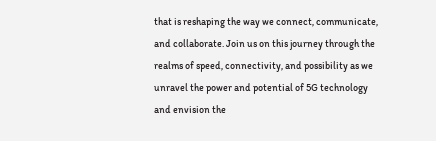that is reshaping the way we connect, communicate, and collaborate. Join us on this journey through the realms of speed, connectivity, and possibility as we unravel the power and potential of 5G technology and envision the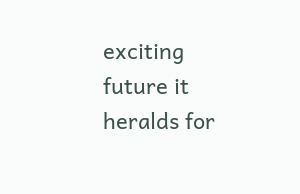exciting future it heralds for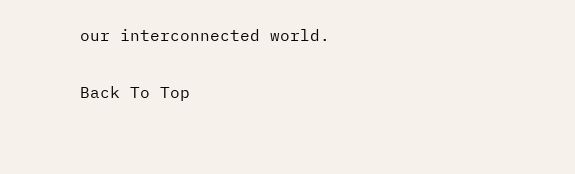our interconnected world.

Back To Top